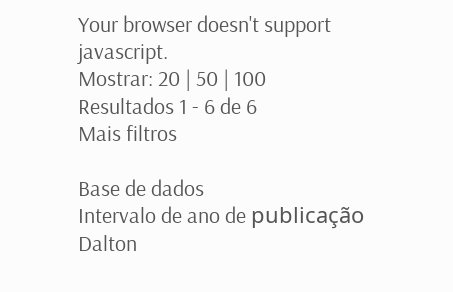Your browser doesn't support javascript.
Mostrar: 20 | 50 | 100
Resultados 1 - 6 de 6
Mais filtros

Base de dados
Intervalo de ano de publicação
Dalton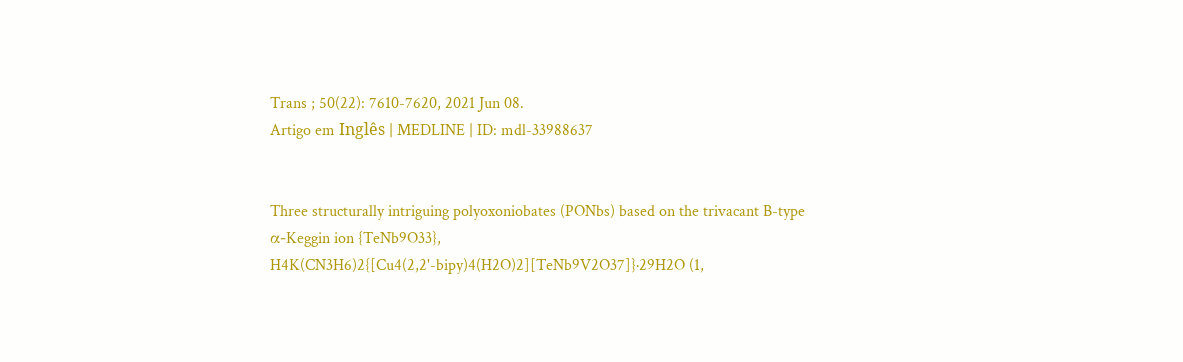Trans ; 50(22): 7610-7620, 2021 Jun 08.
Artigo em Inglês | MEDLINE | ID: mdl-33988637


Three structurally intriguing polyoxoniobates (PONbs) based on the trivacant B-type α-Keggin ion {TeNb9O33}, H4K(CN3H6)2{[Cu4(2,2'-bipy)4(H2O)2][TeNb9V2O37]}·29H2O (1,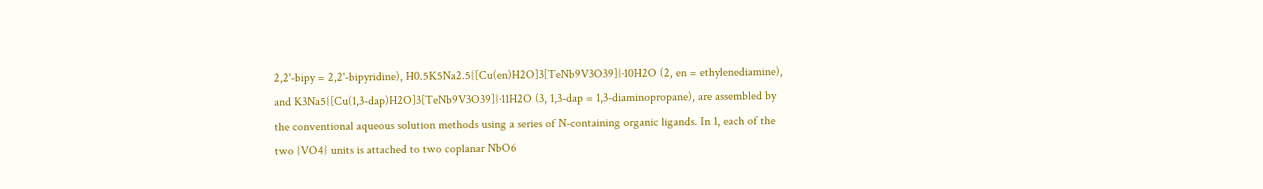2,2'-bipy = 2,2'-bipyridine), H0.5K5Na2.5{[Cu(en)H2O]3[TeNb9V3O39]}·10H2O (2, en = ethylenediamine), and K3Na5{[Cu(1,3-dap)H2O]3[TeNb9V3O39]}·11H2O (3, 1,3-dap = 1,3-diaminopropane), are assembled by the conventional aqueous solution methods using a series of N-containing organic ligands. In 1, each of the two {VO4} units is attached to two coplanar NbO6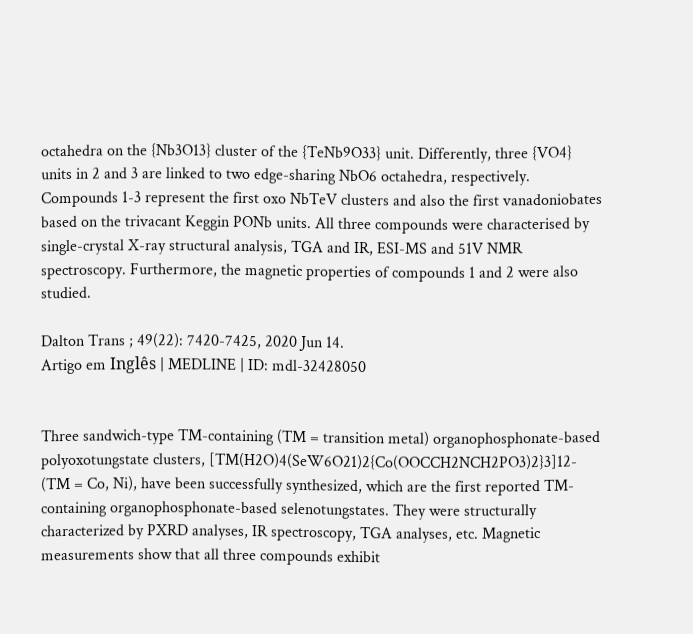octahedra on the {Nb3O13} cluster of the {TeNb9O33} unit. Differently, three {VO4} units in 2 and 3 are linked to two edge-sharing NbO6 octahedra, respectively. Compounds 1-3 represent the first oxo NbTeV clusters and also the first vanadoniobates based on the trivacant Keggin PONb units. All three compounds were characterised by single-crystal X-ray structural analysis, TGA and IR, ESI-MS and 51V NMR spectroscopy. Furthermore, the magnetic properties of compounds 1 and 2 were also studied.

Dalton Trans ; 49(22): 7420-7425, 2020 Jun 14.
Artigo em Inglês | MEDLINE | ID: mdl-32428050


Three sandwich-type TM-containing (TM = transition metal) organophosphonate-based polyoxotungstate clusters, [TM(H2O)4(SeW6O21)2{Co(OOCCH2NCH2PO3)2}3]12- (TM = Co, Ni), have been successfully synthesized, which are the first reported TM-containing organophosphonate-based selenotungstates. They were structurally characterized by PXRD analyses, IR spectroscopy, TGA analyses, etc. Magnetic measurements show that all three compounds exhibit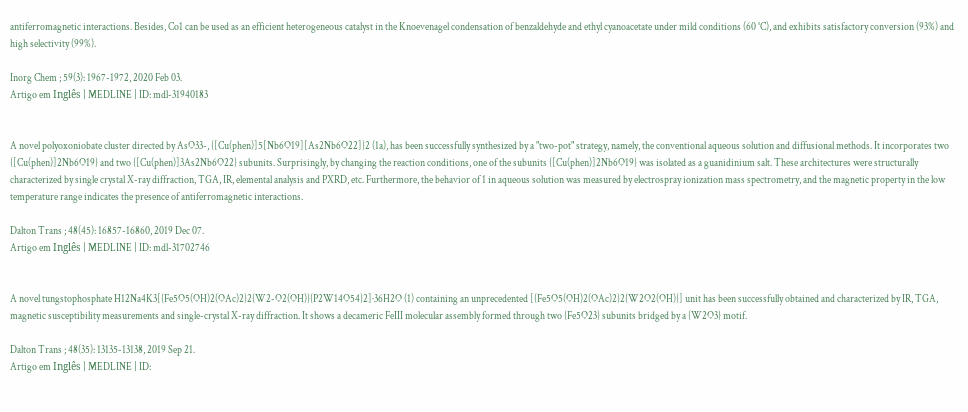antiferromagnetic interactions. Besides, Co1 can be used as an efficient heterogeneous catalyst in the Knoevenagel condensation of benzaldehyde and ethyl cyanoacetate under mild conditions (60 °C), and exhibits satisfactory conversion (93%) and high selectivity (99%).

Inorg Chem ; 59(3): 1967-1972, 2020 Feb 03.
Artigo em Inglês | MEDLINE | ID: mdl-31940183


A novel polyoxoniobate cluster directed by AsO33-, {[Cu(phen)]5[Nb6O19][As2Nb6O22]}2 (1a), has been successfully synthesized by a "two-pot" strategy, namely, the conventional aqueous solution and diffusional methods. It incorporates two {[Cu(phen)]2Nb6O19} and two {[Cu(phen)]3As2Nb6O22} subunits. Surprisingly, by changing the reaction conditions, one of the subunits {[Cu(phen)]2Nb6O19} was isolated as a guanidinium salt. These architectures were structurally characterized by single crystal X-ray diffraction, TGA, IR, elemental analysis and PXRD, etc. Furthermore, the behavior of 1 in aqueous solution was measured by electrospray ionization mass spectrometry, and the magnetic property in the low temperature range indicates the presence of antiferromagnetic interactions.

Dalton Trans ; 48(45): 16857-16860, 2019 Dec 07.
Artigo em Inglês | MEDLINE | ID: mdl-31702746


A novel tungstophosphate H12Na4K3[{Fe5O5(OH)2(OAc)2}2{W2-O2(OH)}{P2W14O54}2]·36H2O (1) containing an unprecedented [{Fe5O5(OH)2(OAc)2}2{W2O2(OH)}] unit has been successfully obtained and characterized by IR, TGA, magnetic susceptibility measurements and single-crystal X-ray diffraction. It shows a decameric FeIII molecular assembly formed through two {Fe5O23} subunits bridged by a {W2O3} motif.

Dalton Trans ; 48(35): 13135-13138, 2019 Sep 21.
Artigo em Inglês | MEDLINE | ID: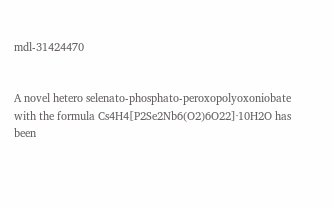mdl-31424470


A novel hetero selenato-phosphato-peroxopolyoxoniobate with the formula Cs4H4[P2Se2Nb6(O2)6O22]·10H2O has been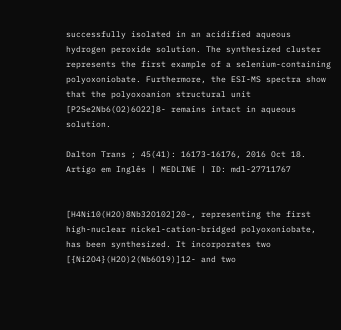successfully isolated in an acidified aqueous hydrogen peroxide solution. The synthesized cluster represents the first example of a selenium-containing polyoxoniobate. Furthermore, the ESI-MS spectra show that the polyoxoanion structural unit [P2Se2Nb6(O2)6O22]8- remains intact in aqueous solution.

Dalton Trans ; 45(41): 16173-16176, 2016 Oct 18.
Artigo em Inglês | MEDLINE | ID: mdl-27711767


[H4Ni10(H2O)8Nb32O102]20-, representing the first high-nuclear nickel-cation-bridged polyoxoniobate, has been synthesized. It incorporates two [{Ni2O4}(H2O)2(Nb6O19)]12- and two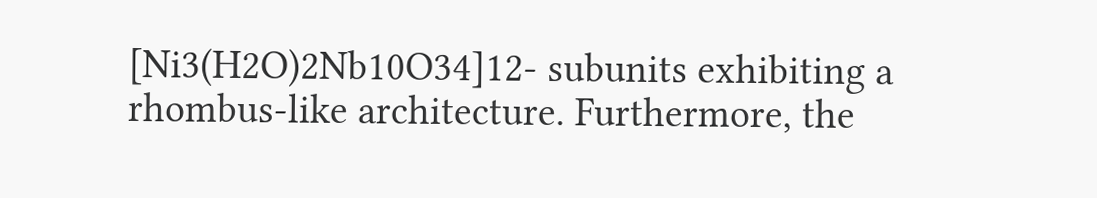[Ni3(H2O)2Nb10O34]12- subunits exhibiting a rhombus-like architecture. Furthermore, the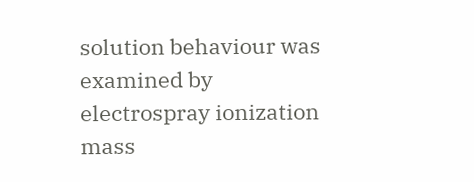solution behaviour was examined by electrospray ionization mass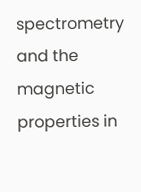spectrometry and the magnetic properties in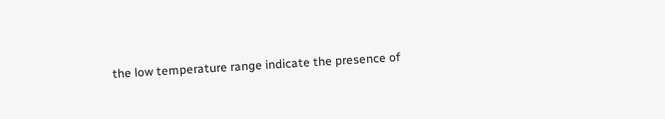the low temperature range indicate the presence of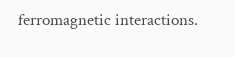ferromagnetic interactions.